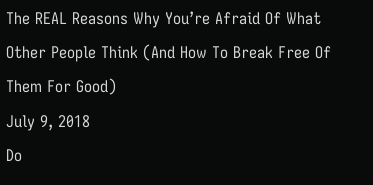The REAL Reasons Why You’re Afraid Of What Other People Think (And How To Break Free Of Them For Good)
July 9, 2018
Do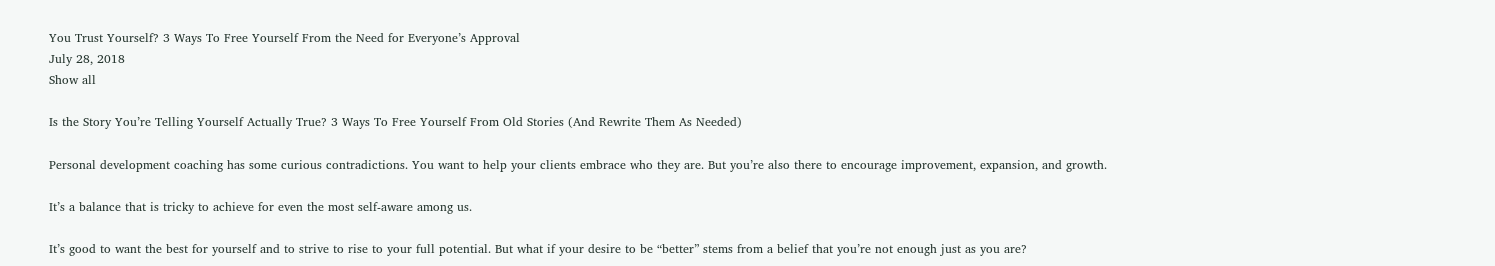You Trust Yourself? 3 Ways To Free Yourself From the Need for Everyone’s Approval
July 28, 2018
Show all

Is the Story You’re Telling Yourself Actually True? 3 Ways To Free Yourself From Old Stories (And Rewrite Them As Needed)

Personal development coaching has some curious contradictions. You want to help your clients embrace who they are. But you’re also there to encourage improvement, expansion, and growth.

It’s a balance that is tricky to achieve for even the most self-aware among us.

It’s good to want the best for yourself and to strive to rise to your full potential. But what if your desire to be “better” stems from a belief that you’re not enough just as you are?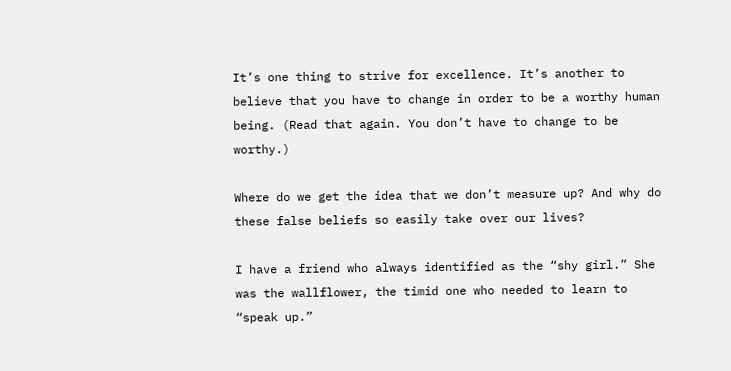It’s one thing to strive for excellence. It’s another to believe that you have to change in order to be a worthy human being. (Read that again. You don’t have to change to be worthy.)

Where do we get the idea that we don’t measure up? And why do these false beliefs so easily take over our lives?

I have a friend who always identified as the “shy girl.” She was the wallflower, the timid one who needed to learn to “speak up.”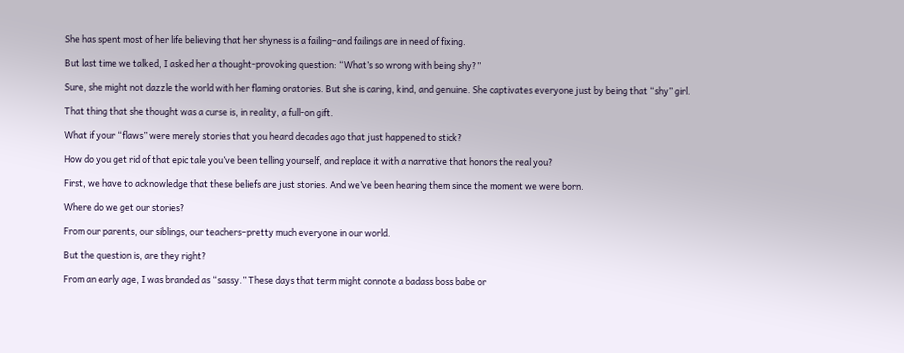She has spent most of her life believing that her shyness is a failing–and failings are in need of fixing.

But last time we talked, I asked her a thought-provoking question: “What’s so wrong with being shy?”

Sure, she might not dazzle the world with her flaming oratories. But she is caring, kind, and genuine. She captivates everyone just by being that “shy” girl.

That thing that she thought was a curse is, in reality, a full-on gift.

What if your “flaws” were merely stories that you heard decades ago that just happened to stick?

How do you get rid of that epic tale you’ve been telling yourself, and replace it with a narrative that honors the real you?

First, we have to acknowledge that these beliefs are just stories. And we’ve been hearing them since the moment we were born.

Where do we get our stories?

From our parents, our siblings, our teachers–pretty much everyone in our world.

But the question is, are they right?

From an early age, I was branded as “sassy.” These days that term might connote a badass boss babe or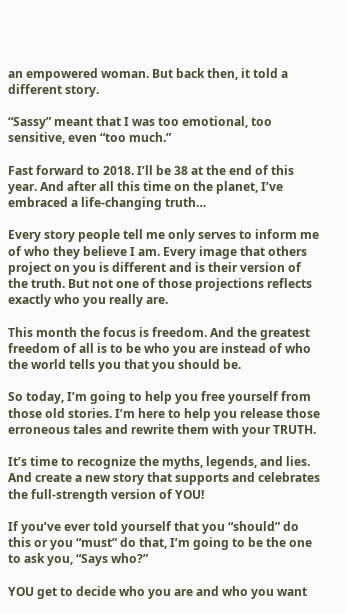an empowered woman. But back then, it told a different story.

“Sassy” meant that I was too emotional, too sensitive, even “too much.”

Fast forward to 2018. I’ll be 38 at the end of this year. And after all this time on the planet, I’ve embraced a life-changing truth…

Every story people tell me only serves to inform me of who they believe I am. Every image that others project on you is different and is their version of the truth. But not one of those projections reflects exactly who you really are.

This month the focus is freedom. And the greatest freedom of all is to be who you are instead of who the world tells you that you should be.

So today, I’m going to help you free yourself from those old stories. I’m here to help you release those erroneous tales and rewrite them with your TRUTH.

It’s time to recognize the myths, legends, and lies. And create a new story that supports and celebrates the full-strength version of YOU!

If you’ve ever told yourself that you “should” do this or you “must” do that, I’m going to be the one to ask you, “Says who?”

YOU get to decide who you are and who you want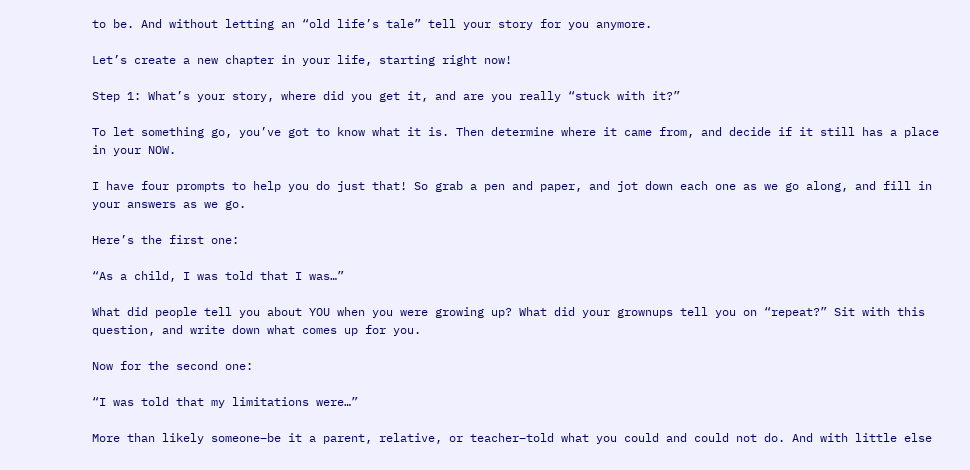to be. And without letting an “old life’s tale” tell your story for you anymore.

Let’s create a new chapter in your life, starting right now!

Step 1: What’s your story, where did you get it, and are you really “stuck with it?”

To let something go, you’ve got to know what it is. Then determine where it came from, and decide if it still has a place in your NOW.

I have four prompts to help you do just that! So grab a pen and paper, and jot down each one as we go along, and fill in your answers as we go.

Here’s the first one:

“As a child, I was told that I was…”

What did people tell you about YOU when you were growing up? What did your grownups tell you on “repeat?” Sit with this question, and write down what comes up for you.

Now for the second one:

“I was told that my limitations were…”

More than likely someone–be it a parent, relative, or teacher–told what you could and could not do. And with little else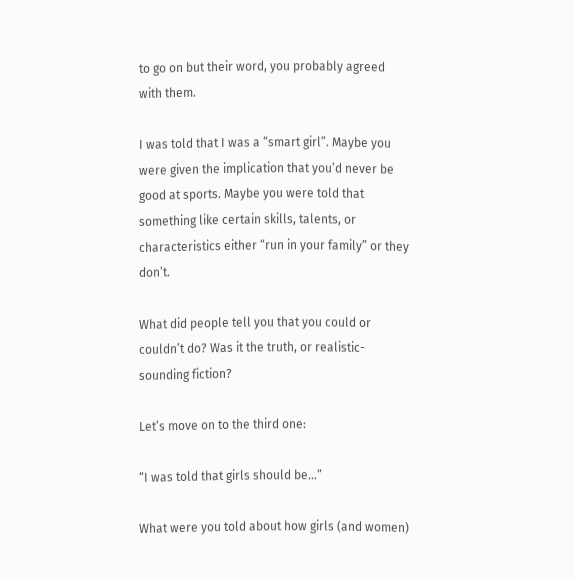to go on but their word, you probably agreed with them.

I was told that I was a “smart girl”. Maybe you were given the implication that you’d never be good at sports. Maybe you were told that something like certain skills, talents, or characteristics either “run in your family” or they don’t.

What did people tell you that you could or couldn’t do? Was it the truth, or realistic-sounding fiction?

Let’s move on to the third one:

“I was told that girls should be…”

What were you told about how girls (and women)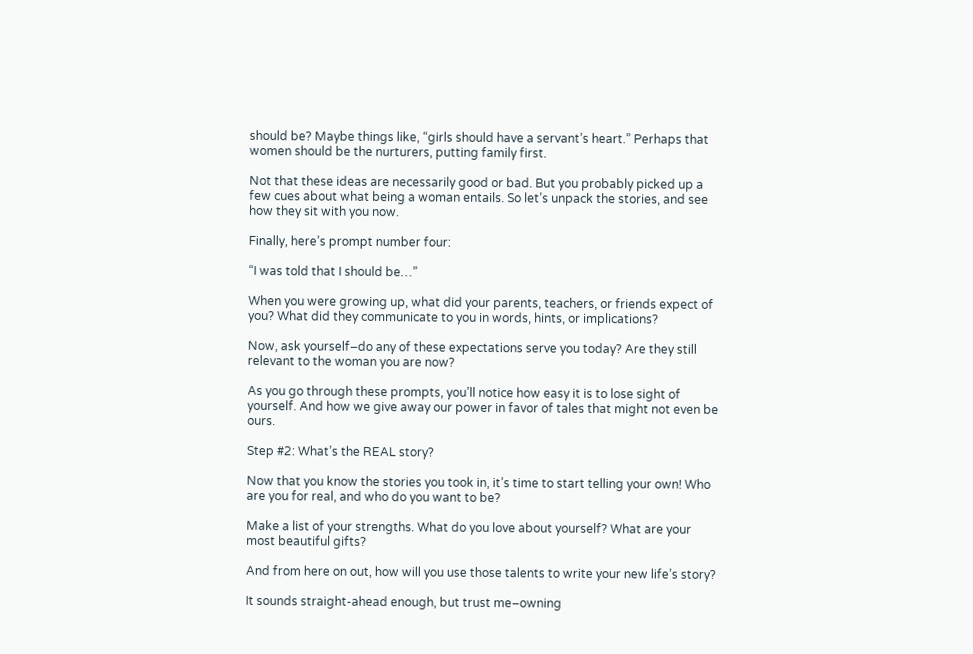should be? Maybe things like, “girls should have a servant’s heart.” Perhaps that women should be the nurturers, putting family first.

Not that these ideas are necessarily good or bad. But you probably picked up a few cues about what being a woman entails. So let’s unpack the stories, and see how they sit with you now.

Finally, here’s prompt number four:

“I was told that I should be…”

When you were growing up, what did your parents, teachers, or friends expect of you? What did they communicate to you in words, hints, or implications?

Now, ask yourself–do any of these expectations serve you today? Are they still relevant to the woman you are now?

As you go through these prompts, you’ll notice how easy it is to lose sight of yourself. And how we give away our power in favor of tales that might not even be ours.

Step #2: What’s the REAL story?

Now that you know the stories you took in, it’s time to start telling your own! Who are you for real, and who do you want to be?

Make a list of your strengths. What do you love about yourself? What are your most beautiful gifts?

And from here on out, how will you use those talents to write your new life’s story?

It sounds straight-ahead enough, but trust me–owning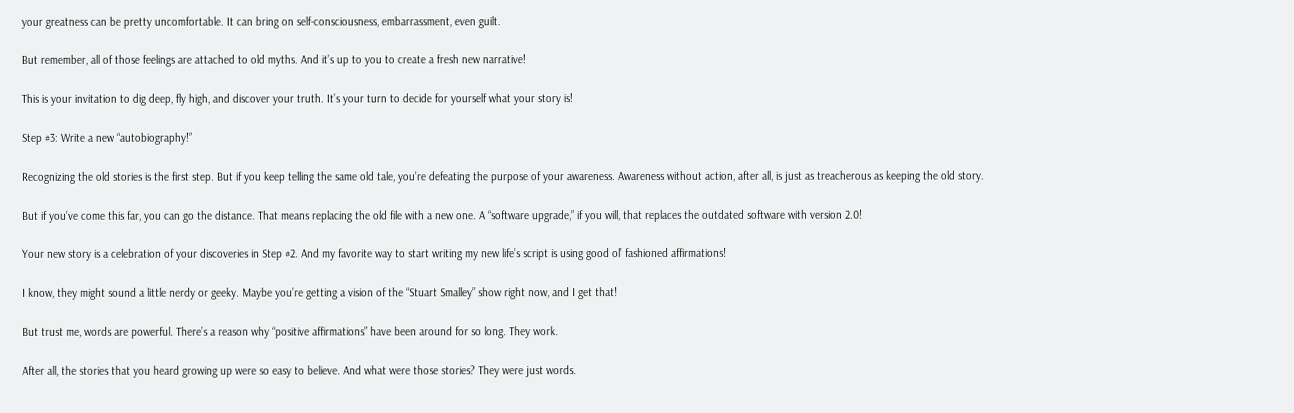your greatness can be pretty uncomfortable. It can bring on self-consciousness, embarrassment, even guilt.

But remember, all of those feelings are attached to old myths. And it’s up to you to create a fresh new narrative!

This is your invitation to dig deep, fly high, and discover your truth. It’s your turn to decide for yourself what your story is!

Step #3: Write a new “autobiography!”

Recognizing the old stories is the first step. But if you keep telling the same old tale, you’re defeating the purpose of your awareness. Awareness without action, after all, is just as treacherous as keeping the old story.

But if you’ve come this far, you can go the distance. That means replacing the old file with a new one. A “software upgrade,” if you will, that replaces the outdated software with version 2.0!

Your new story is a celebration of your discoveries in Step #2. And my favorite way to start writing my new life’s script is using good ol’ fashioned affirmations!

I know, they might sound a little nerdy or geeky. Maybe you’re getting a vision of the “Stuart Smalley” show right now, and I get that!

But trust me, words are powerful. There’s a reason why “positive affirmations” have been around for so long. They work.

After all, the stories that you heard growing up were so easy to believe. And what were those stories? They were just words.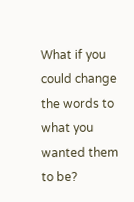What if you could change the words to what you wanted them to be?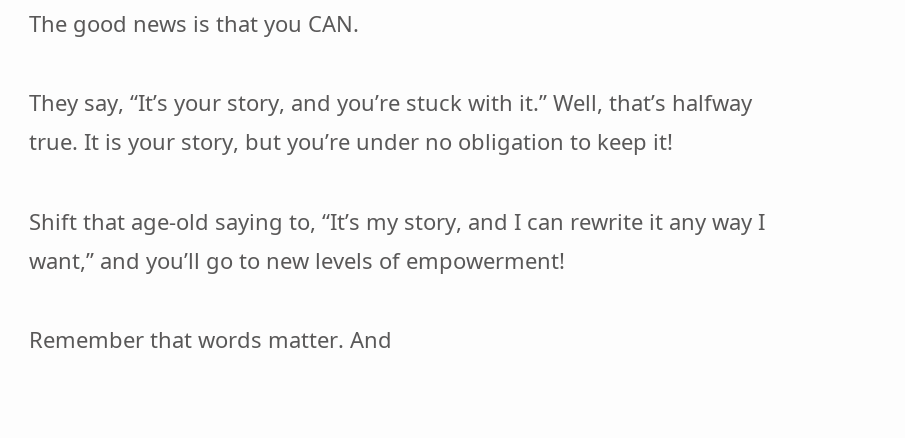The good news is that you CAN.

They say, “It’s your story, and you’re stuck with it.” Well, that’s halfway true. It is your story, but you’re under no obligation to keep it!

Shift that age-old saying to, “It’s my story, and I can rewrite it any way I want,” and you’ll go to new levels of empowerment!

Remember that words matter. And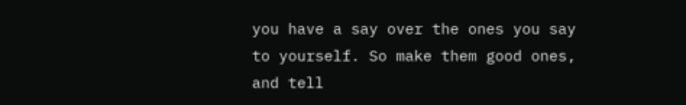you have a say over the ones you say to yourself. So make them good ones, and tell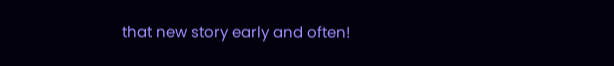that new story early and often!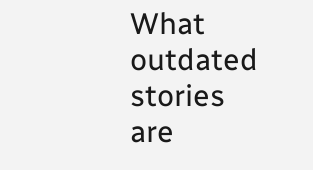What outdated stories are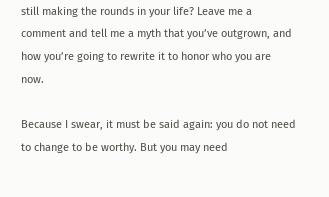still making the rounds in your life? Leave me a comment and tell me a myth that you’ve outgrown, and how you’re going to rewrite it to honor who you are now.

Because I swear, it must be said again: you do not need to change to be worthy. But you may need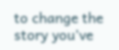to change the story you’ve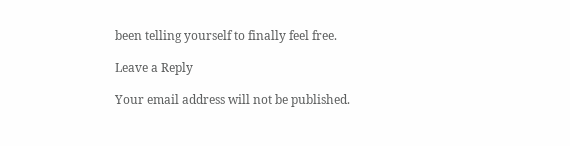been telling yourself to finally feel free.

Leave a Reply

Your email address will not be published.